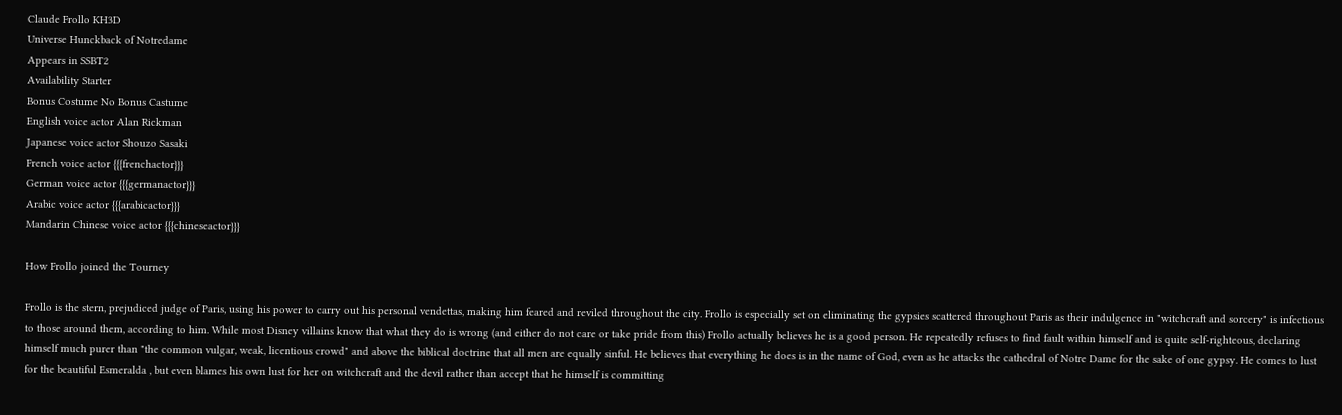Claude Frollo KH3D
Universe Hunckback of Notredame
Appears in SSBT2
Availability Starter
Bonus Costume No Bonus Castume
English voice actor Alan Rickman
Japanese voice actor Shouzo Sasaki
French voice actor {{{frenchactor}}}
German voice actor {{{germanactor}}}
Arabic voice actor {{{arabicactor}}}
Mandarin Chinese voice actor {{{chineseactor}}}

How Frollo joined the Tourney

Frollo is the stern, prejudiced judge of Paris, using his power to carry out his personal vendettas, making him feared and reviled throughout the city. Frollo is especially set on eliminating the gypsies scattered throughout Paris as their indulgence in "witchcraft and sorcery" is infectious to those around them, according to him. While most Disney villains know that what they do is wrong (and either do not care or take pride from this) Frollo actually believes he is a good person. He repeatedly refuses to find fault within himself and is quite self-righteous, declaring himself much purer than "the common vulgar, weak, licentious crowd" and above the biblical doctrine that all men are equally sinful. He believes that everything he does is in the name of God, even as he attacks the cathedral of Notre Dame for the sake of one gypsy. He comes to lust for the beautiful Esmeralda , but even blames his own lust for her on witchcraft and the devil rather than accept that he himself is committing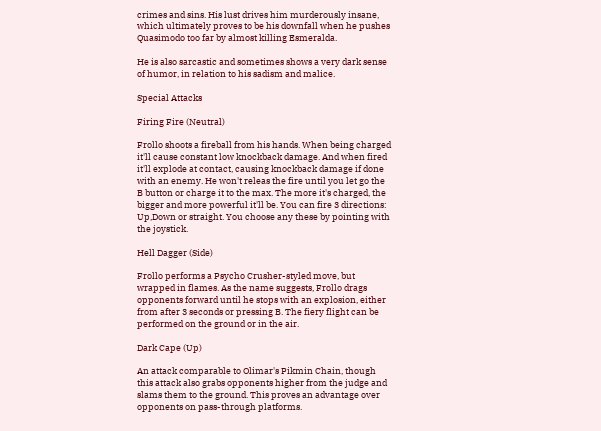crimes and sins. His lust drives him murderously insane, which ultimately proves to be his downfall when he pushes Quasimodo too far by almost killing Esmeralda.

He is also sarcastic and sometimes shows a very dark sense of humor, in relation to his sadism and malice.

Special Attacks

Firing Fire (Neutral)

Frollo shoots a fireball from his hands. When being charged it'll cause constant low knockback damage. And when fired it'll explode at contact, causing knockback damage if done with an enemy. He won't releas the fire until you let go the B button or charge it to the max. The more it's charged, the bigger and more powerful it'll be. You can fire 3 directions: Up,Down or straight. You choose any these by pointing with the joystick.

Hell Dagger (Side)

Frollo performs a Psycho Crusher-styled move, but wrapped in flames. As the name suggests, Frollo drags opponents forward until he stops with an explosion, either from after 3 seconds or pressing B. The fiery flight can be performed on the ground or in the air.

Dark Cape (Up)

An attack comparable to Olimar's Pikmin Chain, though this attack also grabs opponents higher from the judge and slams them to the ground. This proves an advantage over opponents on pass-through platforms.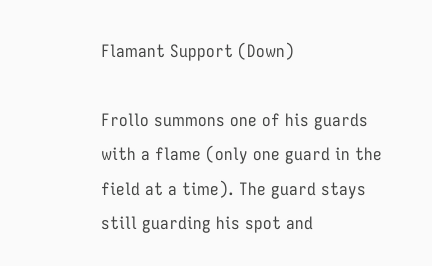Flamant Support (Down)

Frollo summons one of his guards with a flame (only one guard in the field at a time). The guard stays still guarding his spot and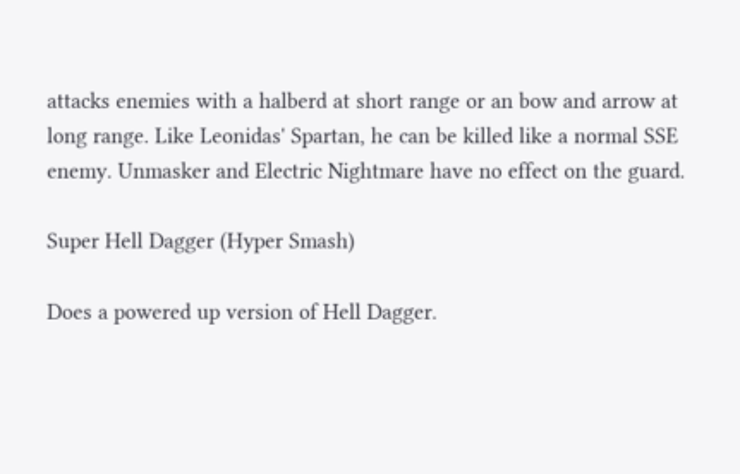attacks enemies with a halberd at short range or an bow and arrow at long range. Like Leonidas' Spartan, he can be killed like a normal SSE enemy. Unmasker and Electric Nightmare have no effect on the guard.

Super Hell Dagger (Hyper Smash)

Does a powered up version of Hell Dagger.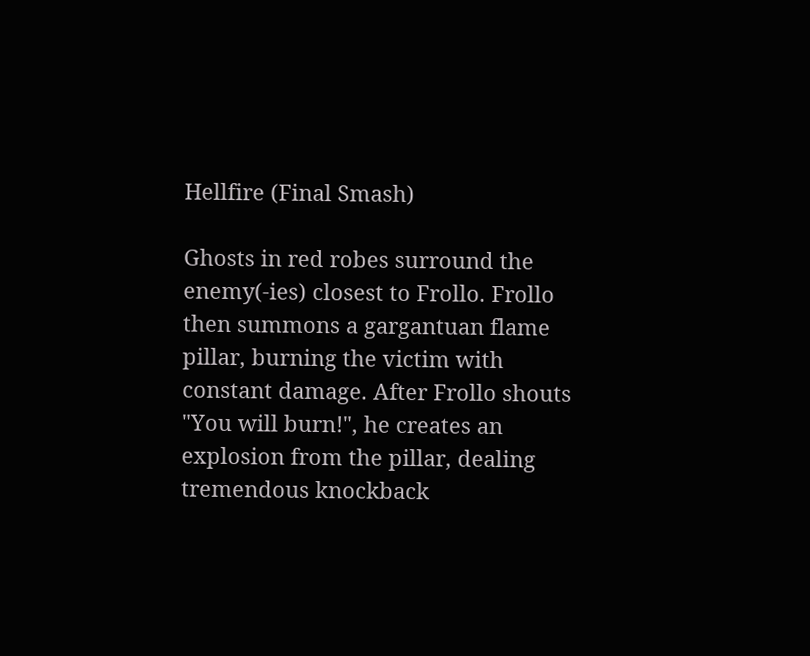Hellfire (Final Smash)

Ghosts in red robes surround the enemy(-ies) closest to Frollo. Frollo then summons a gargantuan flame pillar, burning the victim with constant damage. After Frollo shouts "You will burn!", he creates an explosion from the pillar, dealing tremendous knockback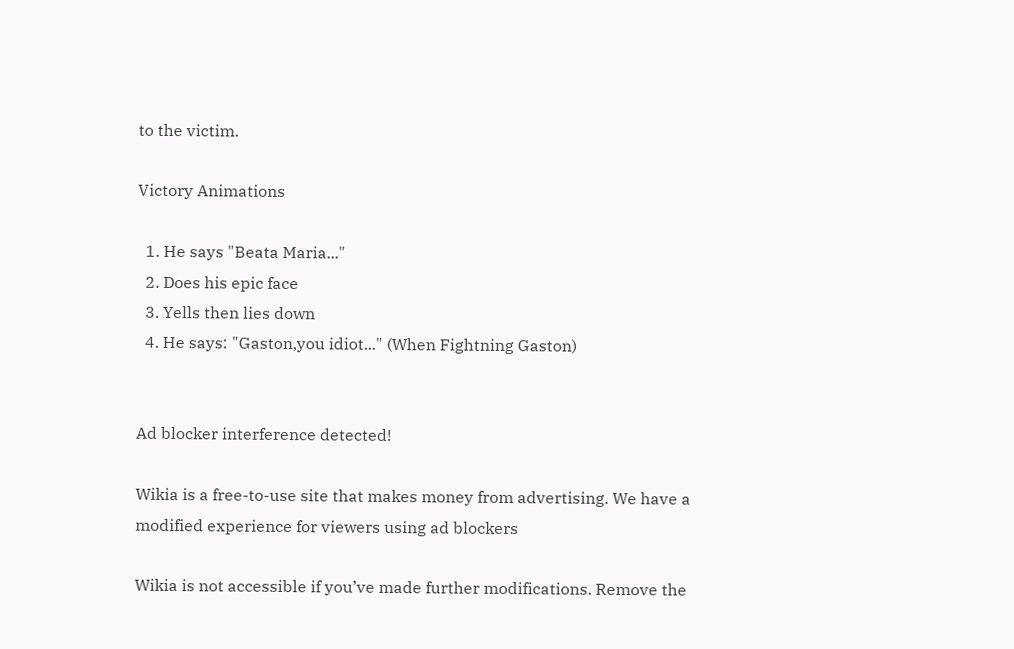to the victim.

Victory Animations

  1. He says "Beata Maria..."
  2. Does his epic face
  3. Yells then lies down
  4. He says: "Gaston,you idiot..." (When Fightning Gaston)


Ad blocker interference detected!

Wikia is a free-to-use site that makes money from advertising. We have a modified experience for viewers using ad blockers

Wikia is not accessible if you’ve made further modifications. Remove the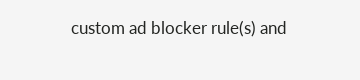custom ad blocker rule(s) and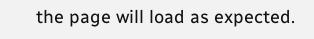the page will load as expected.